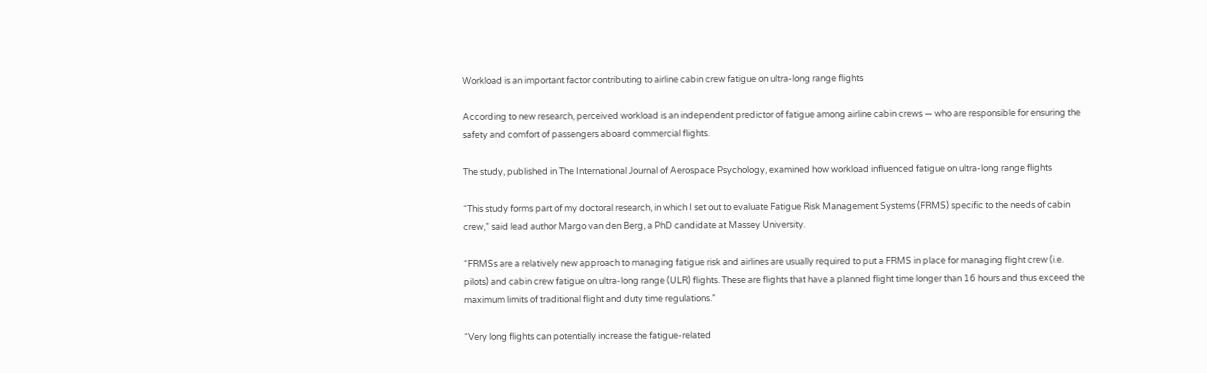Workload is an important factor contributing to airline cabin crew fatigue on ultra-long range flights

According to new research, perceived workload is an independent predictor of fatigue among airline cabin crews — who are responsible for ensuring the safety and comfort of passengers aboard commercial flights.

The study, published in The International Journal of Aerospace Psychology, examined how workload influenced fatigue on ultra-long range flights

“This study forms part of my doctoral research, in which I set out to evaluate Fatigue Risk Management Systems (FRMS) specific to the needs of cabin crew,” said lead author Margo van den Berg, a PhD candidate at Massey University.

“FRMSs are a relatively new approach to managing fatigue risk and airlines are usually required to put a FRMS in place for managing flight crew (i.e. pilots) and cabin crew fatigue on ultra-long range (ULR) flights. These are flights that have a planned flight time longer than 16 hours and thus exceed the maximum limits of traditional flight and duty time regulations.”

“Very long flights can potentially increase the fatigue-related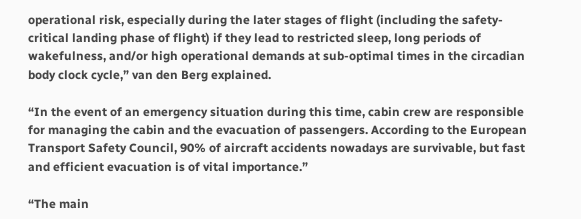operational risk, especially during the later stages of flight (including the safety-critical landing phase of flight) if they lead to restricted sleep, long periods of wakefulness, and/or high operational demands at sub-optimal times in the circadian body clock cycle,” van den Berg explained.

“In the event of an emergency situation during this time, cabin crew are responsible for managing the cabin and the evacuation of passengers. According to the European Transport Safety Council, 90% of aircraft accidents nowadays are survivable, but fast and efficient evacuation is of vital importance.”

“The main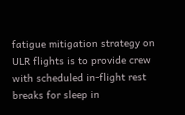fatigue mitigation strategy on ULR flights is to provide crew with scheduled in-flight rest breaks for sleep in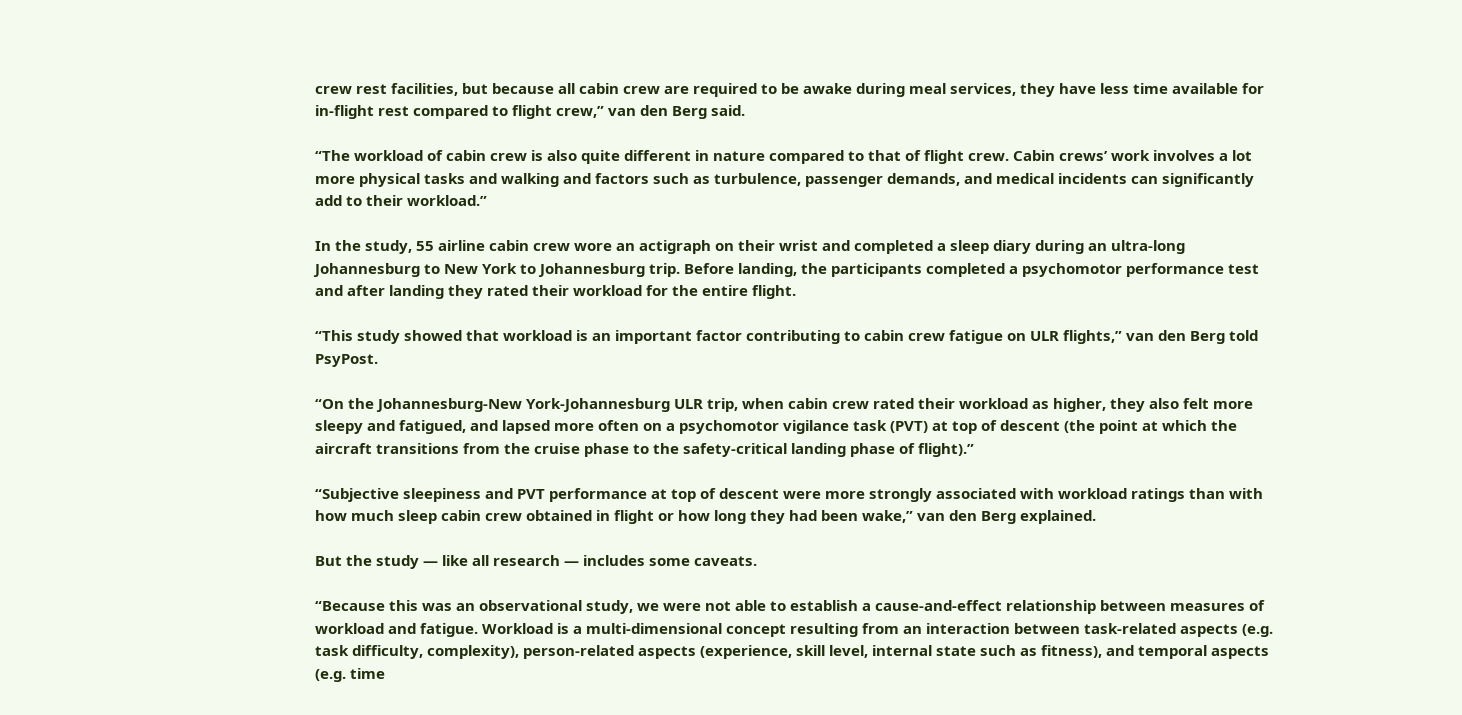crew rest facilities, but because all cabin crew are required to be awake during meal services, they have less time available for in-flight rest compared to flight crew,” van den Berg said.

“The workload of cabin crew is also quite different in nature compared to that of flight crew. Cabin crews’ work involves a lot more physical tasks and walking and factors such as turbulence, passenger demands, and medical incidents can significantly add to their workload.”

In the study, 55 airline cabin crew wore an actigraph on their wrist and completed a sleep diary during an ultra-long Johannesburg to New York to Johannesburg trip. Before landing, the participants completed a psychomotor performance test and after landing they rated their workload for the entire flight.

“This study showed that workload is an important factor contributing to cabin crew fatigue on ULR flights,” van den Berg told PsyPost.

“On the Johannesburg-New York-Johannesburg ULR trip, when cabin crew rated their workload as higher, they also felt more sleepy and fatigued, and lapsed more often on a psychomotor vigilance task (PVT) at top of descent (the point at which the aircraft transitions from the cruise phase to the safety-critical landing phase of flight).”

“Subjective sleepiness and PVT performance at top of descent were more strongly associated with workload ratings than with how much sleep cabin crew obtained in flight or how long they had been wake,” van den Berg explained.

But the study — like all research — includes some caveats.

“Because this was an observational study, we were not able to establish a cause-and-effect relationship between measures of workload and fatigue. Workload is a multi-dimensional concept resulting from an interaction between task-related aspects (e.g. task difficulty, complexity), person-related aspects (experience, skill level, internal state such as fitness), and temporal aspects (e.g. time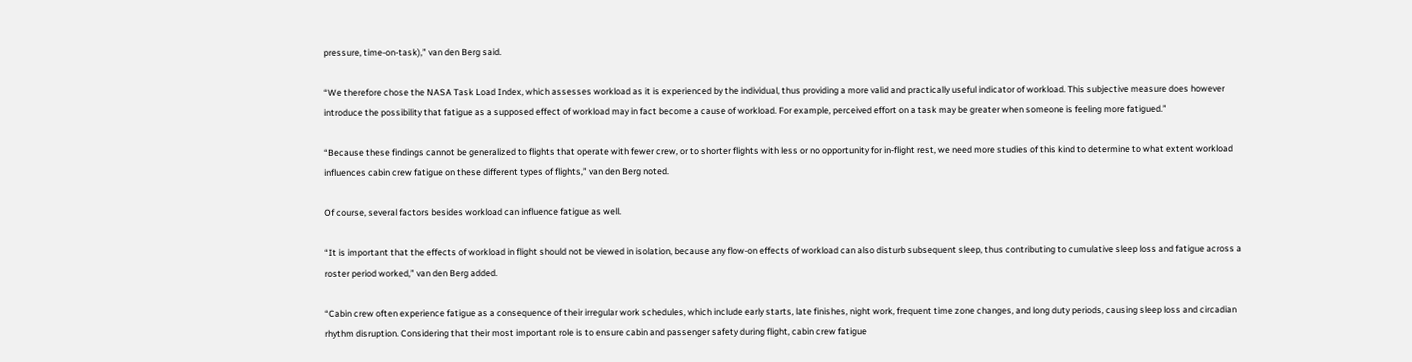pressure, time-on-task),” van den Berg said.

“We therefore chose the NASA Task Load Index, which assesses workload as it is experienced by the individual, thus providing a more valid and practically useful indicator of workload. This subjective measure does however introduce the possibility that fatigue as a supposed effect of workload may in fact become a cause of workload. For example, perceived effort on a task may be greater when someone is feeling more fatigued.”

“Because these findings cannot be generalized to flights that operate with fewer crew, or to shorter flights with less or no opportunity for in-flight rest, we need more studies of this kind to determine to what extent workload influences cabin crew fatigue on these different types of flights,” van den Berg noted.

Of course, several factors besides workload can influence fatigue as well.

“It is important that the effects of workload in flight should not be viewed in isolation, because any flow-on effects of workload can also disturb subsequent sleep, thus contributing to cumulative sleep loss and fatigue across a roster period worked,” van den Berg added.

“Cabin crew often experience fatigue as a consequence of their irregular work schedules, which include early starts, late finishes, night work, frequent time zone changes, and long duty periods, causing sleep loss and circadian rhythm disruption. Considering that their most important role is to ensure cabin and passenger safety during flight, cabin crew fatigue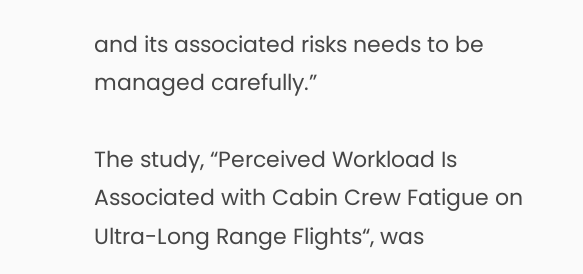and its associated risks needs to be managed carefully.”

The study, “Perceived Workload Is Associated with Cabin Crew Fatigue on Ultra-Long Range Flights“, was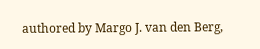authored by Margo J. van den Berg,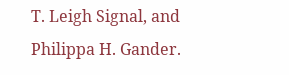T. Leigh Signal, and Philippa H. Gander.